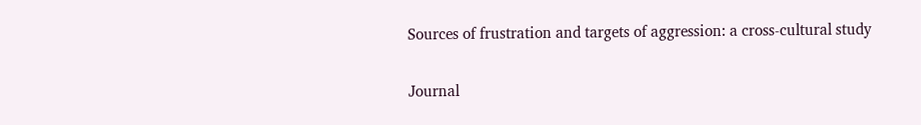Sources of frustration and targets of aggression: a cross-cultural study

Journal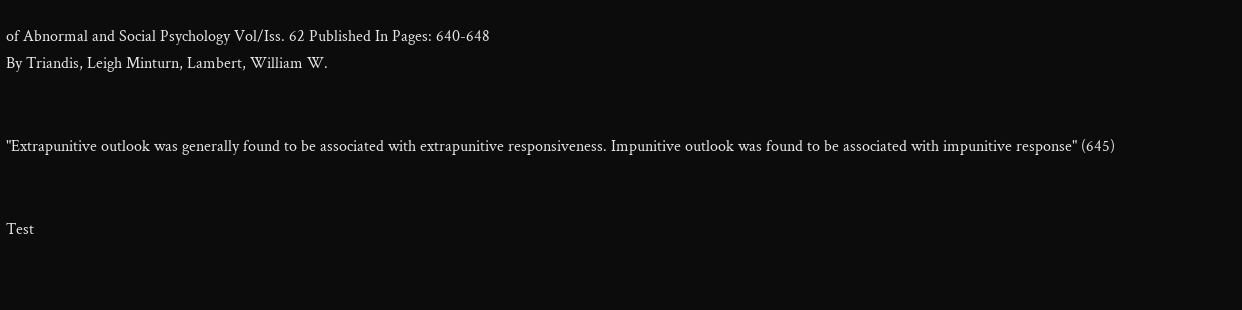of Abnormal and Social Psychology Vol/Iss. 62 Published In Pages: 640-648
By Triandis, Leigh Minturn, Lambert, William W.


"Extrapunitive outlook was generally found to be associated with extrapunitive responsiveness. Impunitive outlook was found to be associated with impunitive response" (645)


Test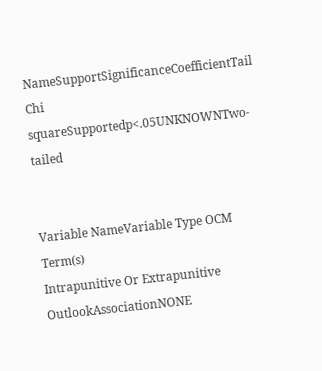NameSupportSignificanceCoefficientTail
Chi squareSupportedp<.05UNKNOWNTwo-tailed


Variable NameVariable Type OCM Term(s)
Intrapunitive Or Extrapunitive OutlookAssociationNONE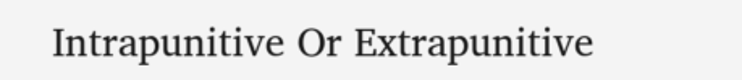Intrapunitive Or Extrapunitive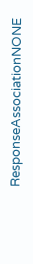ResponseAssociationNONE